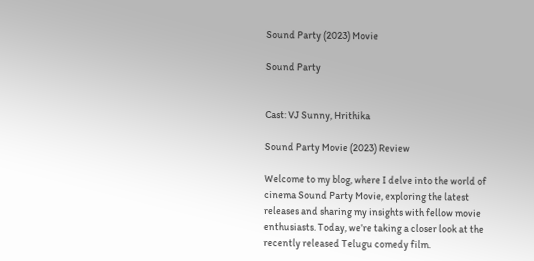Sound Party (2023) Movie

Sound Party


Cast: VJ Sunny, Hrithika

Sound Party Movie (2023) Review

Welcome to my blog, where I delve into the world of cinema Sound Party Movie, exploring the latest releases and sharing my insights with fellow movie enthusiasts. Today, we’re taking a closer look at the recently released Telugu comedy film.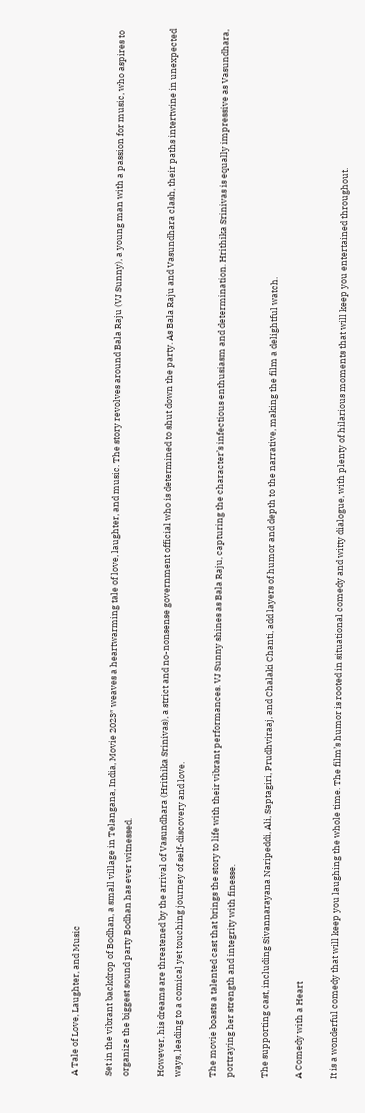A Tale of Love, Laughter, and Music

Set in the vibrant backdrop of Bodhan, a small village in Telangana, India, Movie 2023″ weaves a heartwarming tale of love, laughter, and music. The story revolves around Bala Raju (VJ Sunny), a young man with a passion for music, who aspires to organize the biggest sound party Bodhan has ever witnessed.

However, his dreams are threatened by the arrival of Vasundhara (Hrithika Srinivas), a strict and no-nonsense government official who is determined to shut down the party. As Bala Raju and Vasundhara clash, their paths intertwine in unexpected ways, leading to a comical yet touching journey of self-discovery and love.

The movie boasts a talented cast that brings the story to life with their vibrant performances. VJ Sunny shines as Bala Raju, capturing the character’s infectious enthusiasm and determination. Hrithika Srinivas is equally impressive as Vasundhara, portraying her strength and integrity with finesse.

The supporting cast, including Sivannarayana Naripeddi, Ali, Saptagiri, Prudhviraaj, and Chalaki Chanti, add layers of humor and depth to the narrative, making the film a delightful watch.

A Comedy with a Heart

It is a wonderful comedy that will keep you laughing the whole time. The film’s humor is rooted in situational comedy and witty dialogue, with plenty of hilarious moments that will keep you entertained throughout.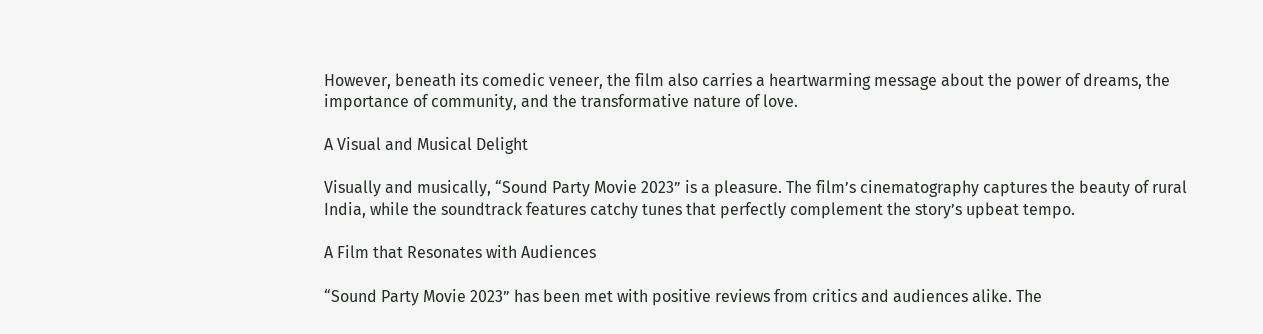However, beneath its comedic veneer, the film also carries a heartwarming message about the power of dreams, the importance of community, and the transformative nature of love.

A Visual and Musical Delight

Visually and musically, “Sound Party Movie 2023” is a pleasure. The film’s cinematography captures the beauty of rural India, while the soundtrack features catchy tunes that perfectly complement the story’s upbeat tempo.

A Film that Resonates with Audiences

“Sound Party Movie 2023” has been met with positive reviews from critics and audiences alike. The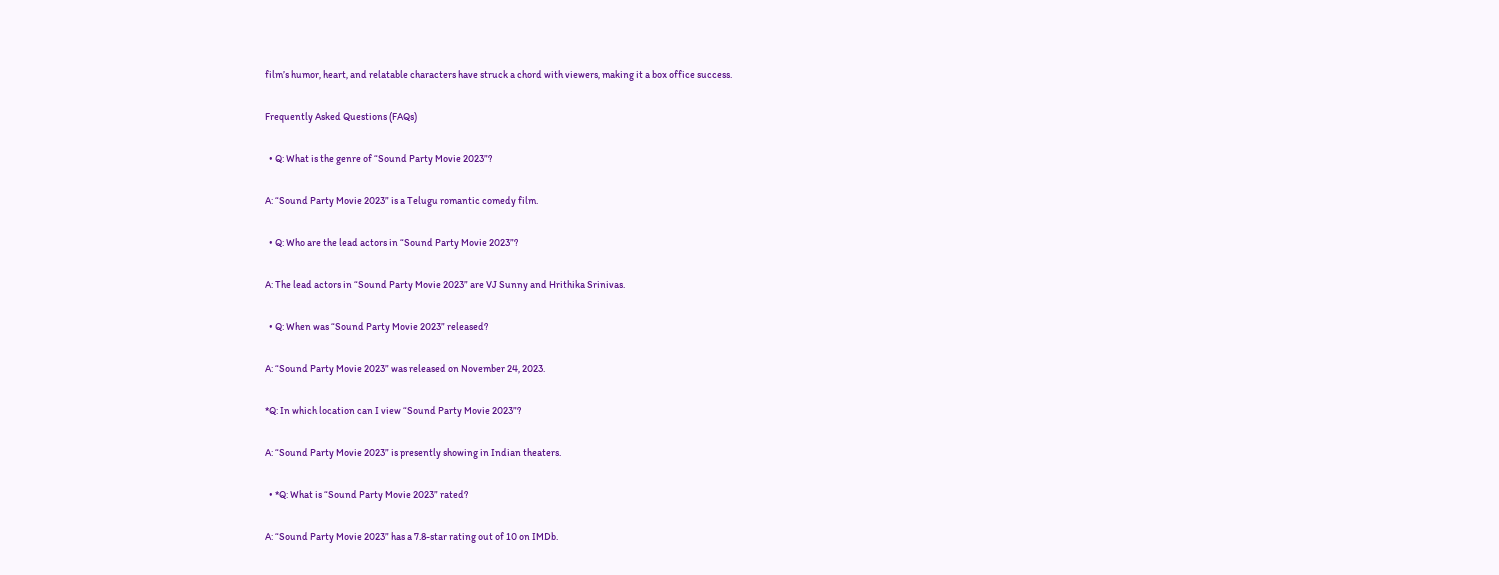film’s humor, heart, and relatable characters have struck a chord with viewers, making it a box office success.

Frequently Asked Questions (FAQs)

  • Q: What is the genre of “Sound Party Movie 2023”?

A: “Sound Party Movie 2023” is a Telugu romantic comedy film.

  • Q: Who are the lead actors in “Sound Party Movie 2023”?

A: The lead actors in “Sound Party Movie 2023” are VJ Sunny and Hrithika Srinivas.

  • Q: When was “Sound Party Movie 2023” released?

A: “Sound Party Movie 2023” was released on November 24, 2023.

*Q: In which location can I view “Sound Party Movie 2023”?

A: “Sound Party Movie 2023” is presently showing in Indian theaters.

  • *Q: What is “Sound Party Movie 2023” rated?

A: “Sound Party Movie 2023” has a 7.8-star rating out of 10 on IMDb.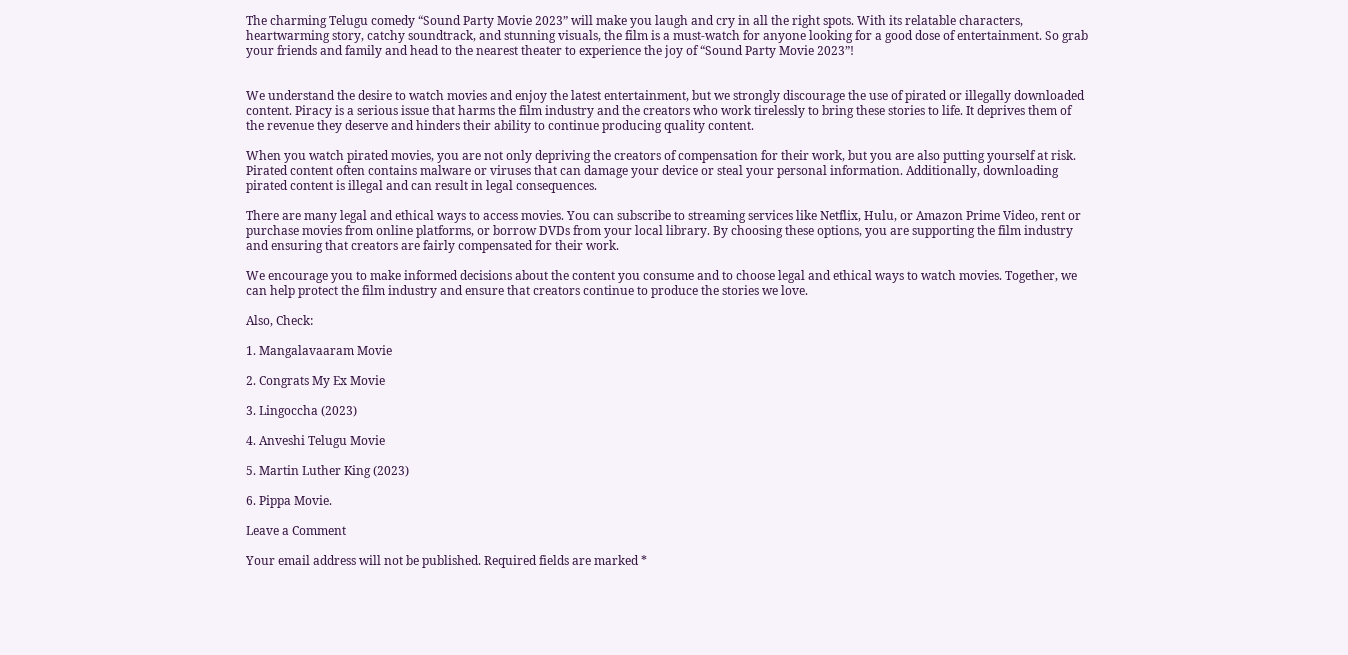The charming Telugu comedy “Sound Party Movie 2023” will make you laugh and cry in all the right spots. With its relatable characters, heartwarming story, catchy soundtrack, and stunning visuals, the film is a must-watch for anyone looking for a good dose of entertainment. So grab your friends and family and head to the nearest theater to experience the joy of “Sound Party Movie 2023”!


We understand the desire to watch movies and enjoy the latest entertainment, but we strongly discourage the use of pirated or illegally downloaded content. Piracy is a serious issue that harms the film industry and the creators who work tirelessly to bring these stories to life. It deprives them of the revenue they deserve and hinders their ability to continue producing quality content.

When you watch pirated movies, you are not only depriving the creators of compensation for their work, but you are also putting yourself at risk. Pirated content often contains malware or viruses that can damage your device or steal your personal information. Additionally, downloading pirated content is illegal and can result in legal consequences.

There are many legal and ethical ways to access movies. You can subscribe to streaming services like Netflix, Hulu, or Amazon Prime Video, rent or purchase movies from online platforms, or borrow DVDs from your local library. By choosing these options, you are supporting the film industry and ensuring that creators are fairly compensated for their work.

We encourage you to make informed decisions about the content you consume and to choose legal and ethical ways to watch movies. Together, we can help protect the film industry and ensure that creators continue to produce the stories we love.

Also, Check:

1. Mangalavaaram Movie

2. Congrats My Ex Movie

3. Lingoccha (2023)

4. Anveshi Telugu Movie

5. Martin Luther King (2023)

6. Pippa Movie.

Leave a Comment

Your email address will not be published. Required fields are marked *